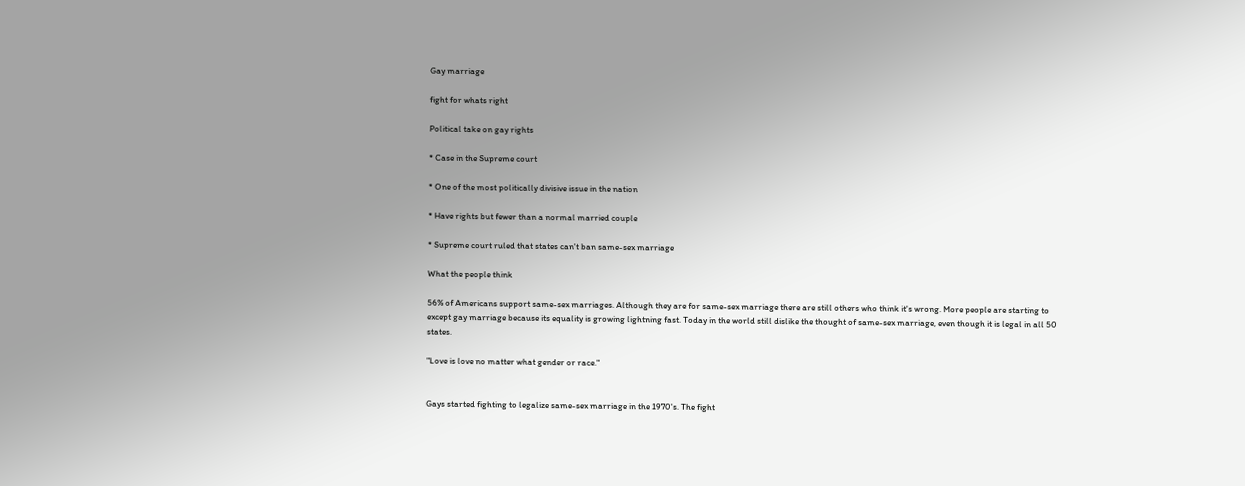Gay marriage

fight for whats right

Political take on gay rights

* Case in the Supreme court

* One of the most politically divisive issue in the nation

* Have rights but fewer than a normal married couple

* Supreme court ruled that states can't ban same-sex marriage

What the people think

56% of Americans support same-sex marriages. Although they are for same-sex marriage there are still others who think it's wrong. More people are starting to except gay marriage because its equality is growing lightning fast. Today in the world still dislike the thought of same-sex marriage, even though it is legal in all 50 states.

"Love is love no matter what gender or race."


Gays started fighting to legalize same-sex marriage in the 1970's. The fight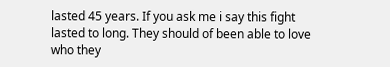lasted 45 years. If you ask me i say this fight lasted to long. They should of been able to love who they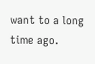want to a long time ago.